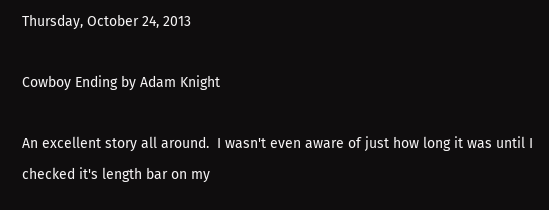Thursday, October 24, 2013

Cowboy Ending by Adam Knight

An excellent story all around.  I wasn't even aware of just how long it was until I checked it's length bar on my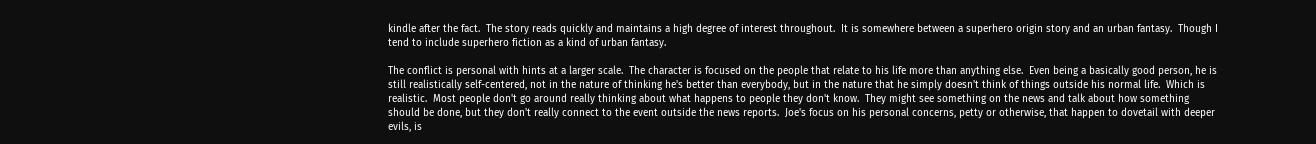kindle after the fact.  The story reads quickly and maintains a high degree of interest throughout.  It is somewhere between a superhero origin story and an urban fantasy.  Though I tend to include superhero fiction as a kind of urban fantasy.

The conflict is personal with hints at a larger scale.  The character is focused on the people that relate to his life more than anything else.  Even being a basically good person, he is still realistically self-centered, not in the nature of thinking he's better than everybody, but in the nature that he simply doesn't think of things outside his normal life.  Which is realistic.  Most people don't go around really thinking about what happens to people they don't know.  They might see something on the news and talk about how something should be done, but they don't really connect to the event outside the news reports.  Joe's focus on his personal concerns, petty or otherwise, that happen to dovetail with deeper evils, is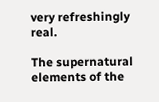very refreshingly real.

The supernatural elements of the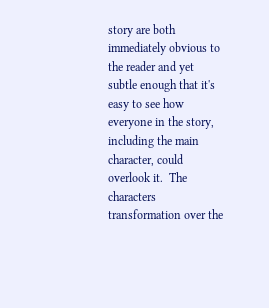story are both immediately obvious to the reader and yet subtle enough that it's easy to see how everyone in the story, including the main character, could overlook it.  The characters transformation over the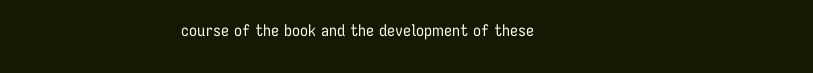course of the book and the development of these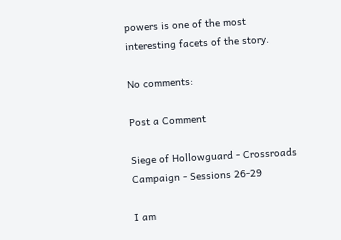powers is one of the most interesting facets of the story.

No comments:

Post a Comment

Siege of Hollowguard - Crossroads Campaign - Sessions 26-29

I am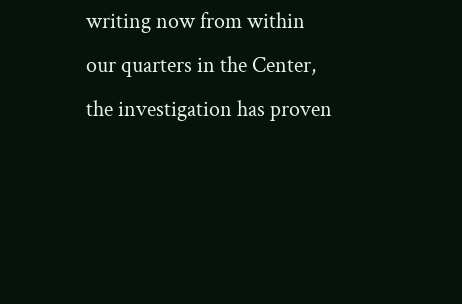writing now from within our quarters in the Center, the investigation has proven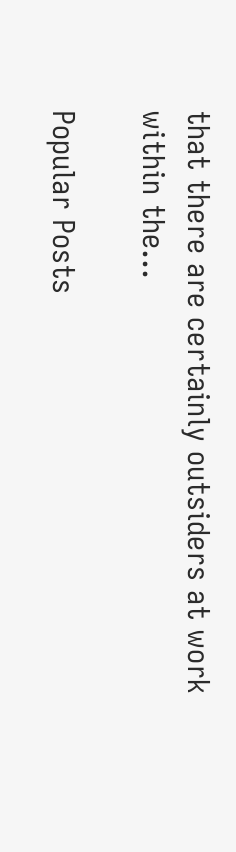that there are certainly outsiders at work within the...

Popular Posts